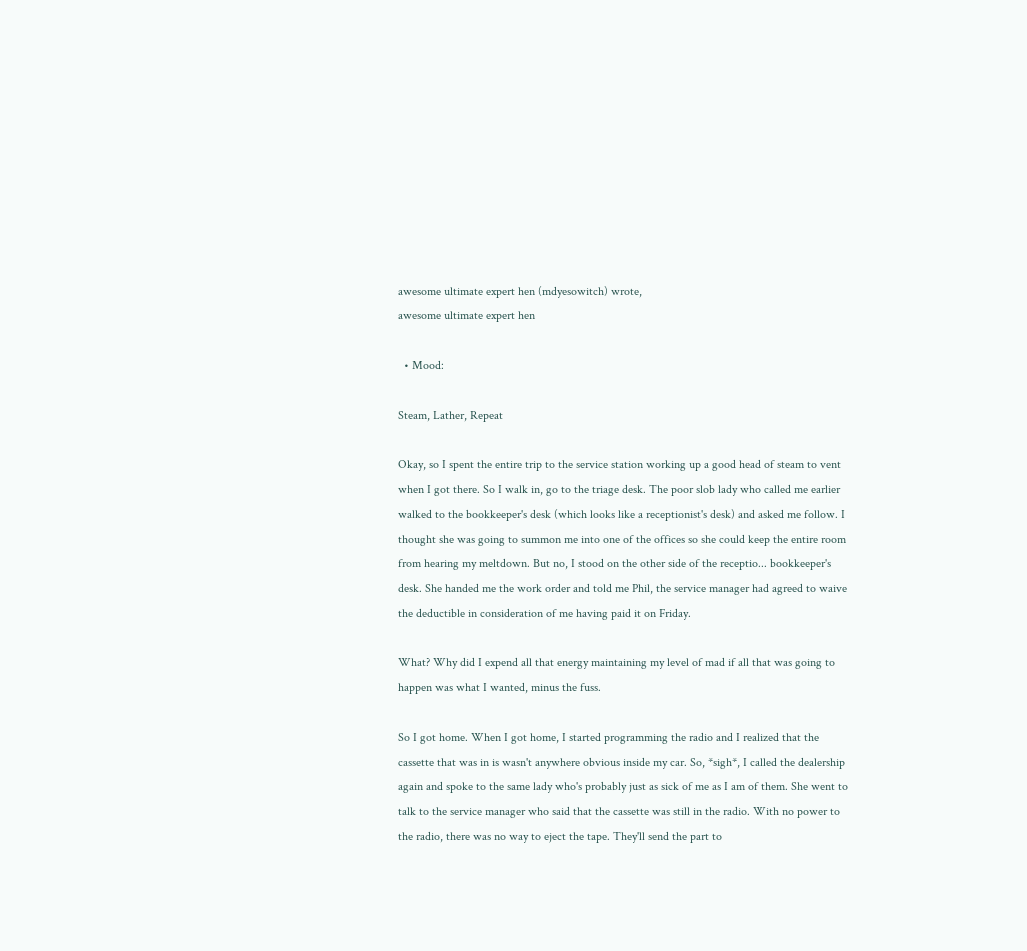awesome ultimate expert hen (mdyesowitch) wrote,
awesome ultimate expert hen

  • Mood:

Steam, Lather, Repeat

Okay, so I spent the entire trip to the service station working up a good head of steam to vent when I got there. So I walk in, go to the triage desk. The poor slob lady who called me earlier walked to the bookkeeper's desk (which looks like a receptionist's desk) and asked me follow. I thought she was going to summon me into one of the offices so she could keep the entire room from hearing my meltdown. But no, I stood on the other side of the receptio... bookkeeper's desk. She handed me the work order and told me Phil, the service manager had agreed to waive the deductible in consideration of me having paid it on Friday.

What? Why did I expend all that energy maintaining my level of mad if all that was going to happen was what I wanted, minus the fuss.

So I got home. When I got home, I started programming the radio and I realized that the cassette that was in is wasn't anywhere obvious inside my car. So, *sigh*, I called the dealership again and spoke to the same lady who's probably just as sick of me as I am of them. She went to talk to the service manager who said that the cassette was still in the radio. With no power to the radio, there was no way to eject the tape. They'll send the part to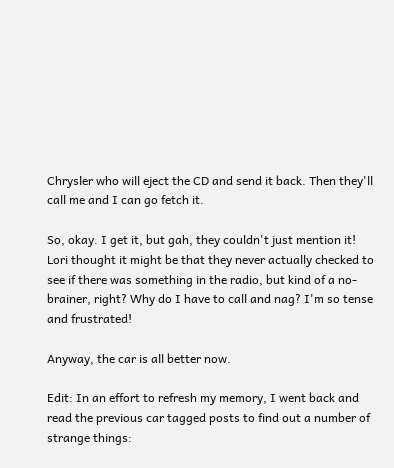Chrysler who will eject the CD and send it back. Then they'll call me and I can go fetch it.

So, okay. I get it, but gah, they couldn't just mention it! Lori thought it might be that they never actually checked to see if there was something in the radio, but kind of a no-brainer, right? Why do I have to call and nag? I'm so tense and frustrated!

Anyway, the car is all better now.

Edit: In an effort to refresh my memory, I went back and read the previous car tagged posts to find out a number of strange things: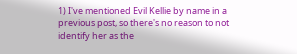1) I've mentioned Evil Kellie by name in a previous post, so there's no reason to not identify her as the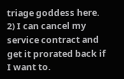triage goddess here.
2) I can cancel my service contract and get it prorated back if I want to.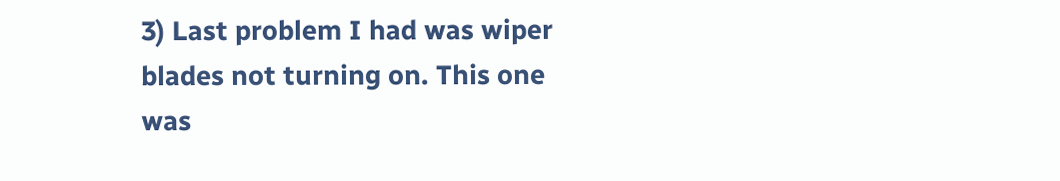3) Last problem I had was wiper blades not turning on. This one was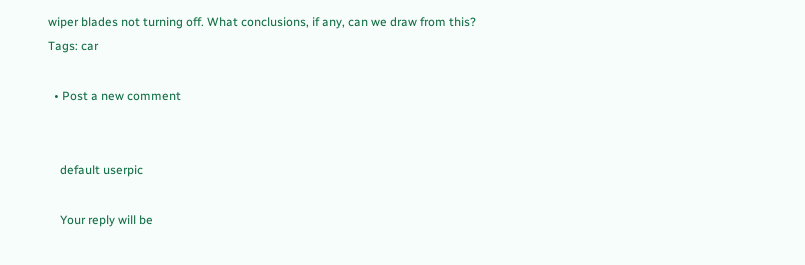wiper blades not turning off. What conclusions, if any, can we draw from this?
Tags: car

  • Post a new comment


    default userpic

    Your reply will be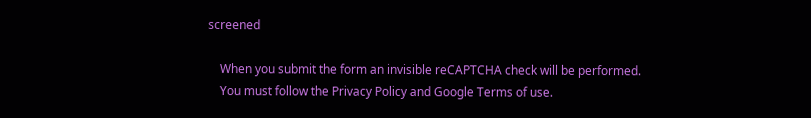screened

    When you submit the form an invisible reCAPTCHA check will be performed.
    You must follow the Privacy Policy and Google Terms of use.